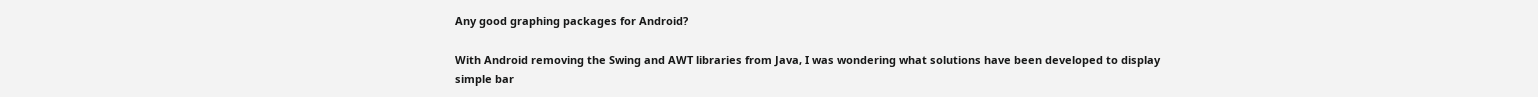Any good graphing packages for Android?

With Android removing the Swing and AWT libraries from Java, I was wondering what solutions have been developed to display simple bar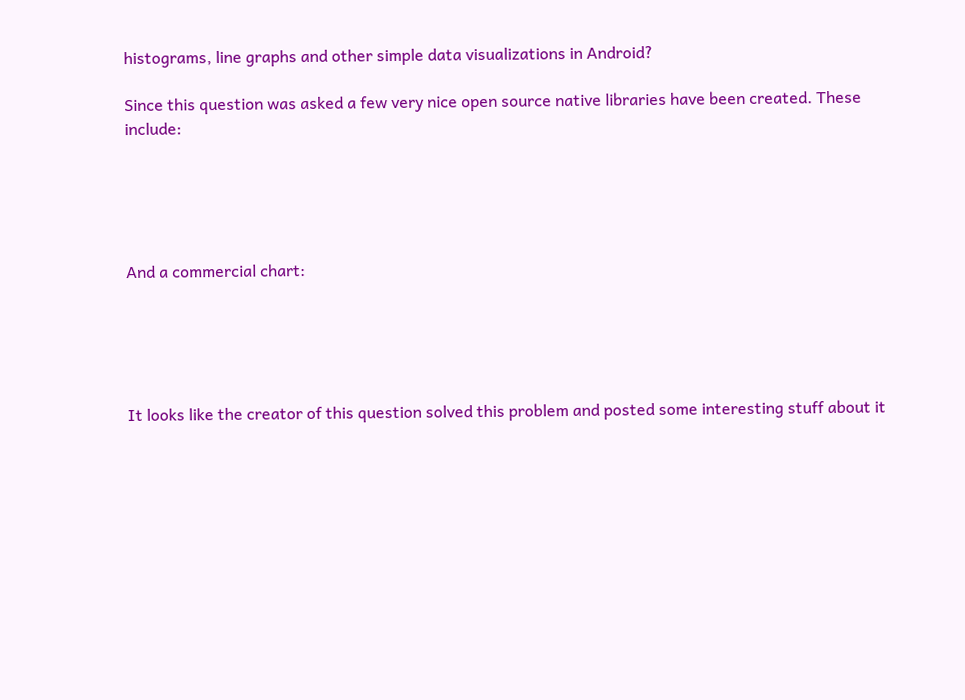histograms, line graphs and other simple data visualizations in Android?

Since this question was asked a few very nice open source native libraries have been created. These include:





And a commercial chart:





It looks like the creator of this question solved this problem and posted some interesting stuff about it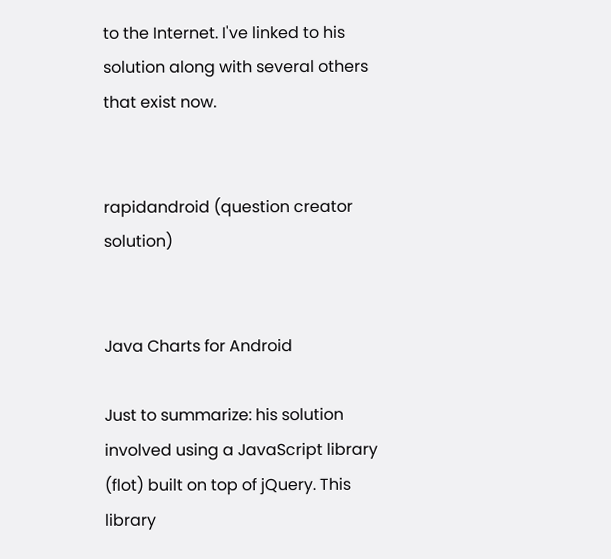to the Internet. I've linked to his solution along with several others that exist now.


rapidandroid (question creator solution)


Java Charts for Android

Just to summarize: his solution involved using a JavaScript library (flot) built on top of jQuery. This library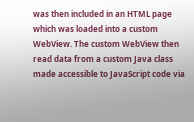was then included in an HTML page which was loaded into a custom WebView. The custom WebView then read data from a custom Java class made accessible to JavaScript code via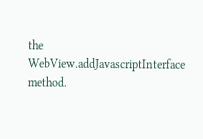the WebView.addJavascriptInterface method.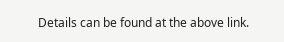Details can be found at the above link.